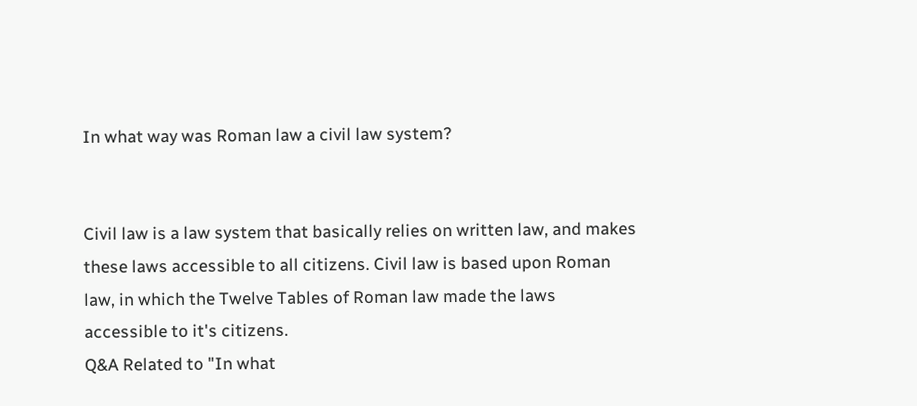In what way was Roman law a civil law system?


Civil law is a law system that basically relies on written law, and makes these laws accessible to all citizens. Civil law is based upon Roman law, in which the Twelve Tables of Roman law made the laws accessible to it's citizens.
Q&A Related to "In what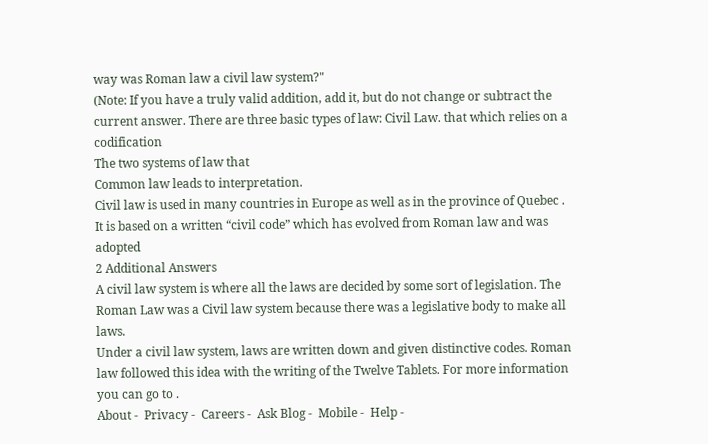way was Roman law a civil law system?"
(Note: If you have a truly valid addition, add it, but do not change or subtract the current answer. There are three basic types of law: Civil Law. that which relies on a codification
The two systems of law that
Common law leads to interpretation.
Civil law is used in many countries in Europe as well as in the province of Quebec . It is based on a written “civil code” which has evolved from Roman law and was adopted
2 Additional Answers
A civil law system is where all the laws are decided by some sort of legislation. The Roman Law was a Civil law system because there was a legislative body to make all laws.
Under a civil law system, laws are written down and given distinctive codes. Roman law followed this idea with the writing of the Twelve Tablets. For more information you can go to .
About -  Privacy -  Careers -  Ask Blog -  Mobile -  Help -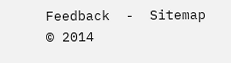Feedback  -  Sitemap  © 2014